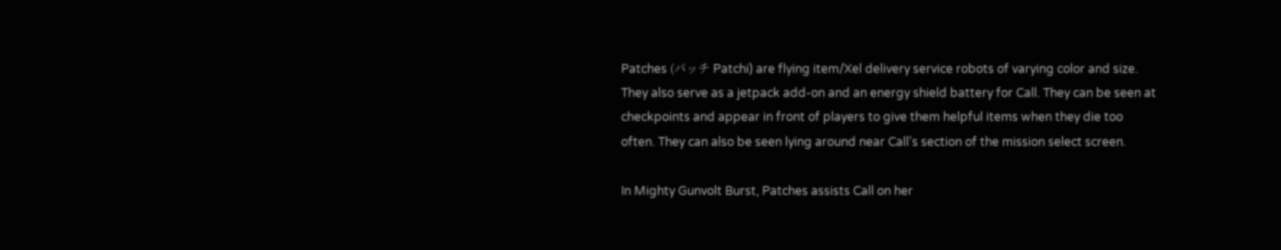Patches (パッチ Patchi) are flying item/Xel delivery service robots of varying color and size. They also serve as a jetpack add-on and an energy shield battery for Call. They can be seen at checkpoints and appear in front of players to give them helpful items when they die too often. They can also be seen lying around near Call's section of the mission select screen.

In Mighty Gunvolt Burst, Patches assists Call on her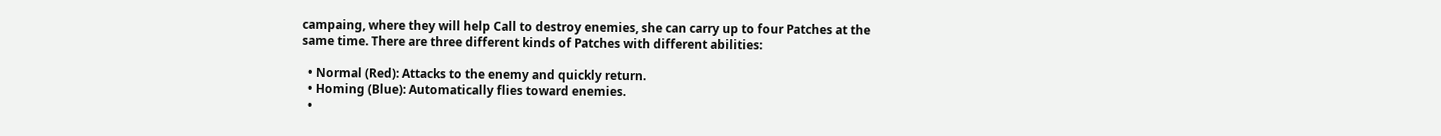campaing, where they will help Call to destroy enemies, she can carry up to four Patches at the same time. There are three different kinds of Patches with different abilities:

  • Normal (Red): Attacks to the enemy and quickly return.
  • Homing (Blue): Automatically flies toward enemies.
  •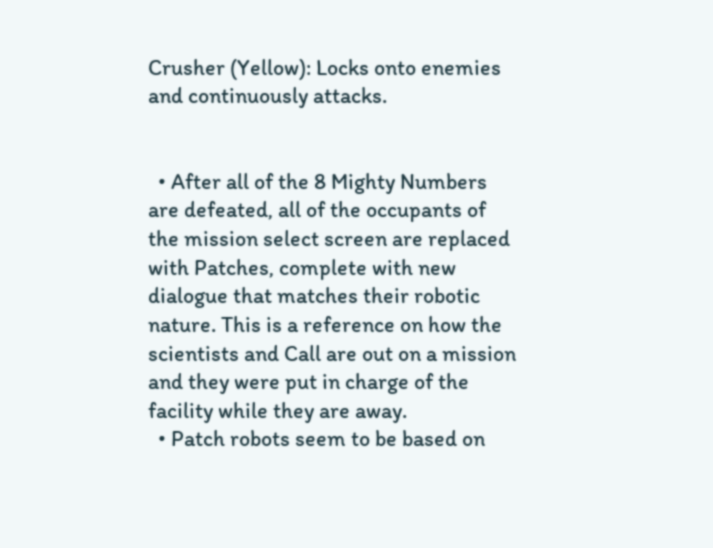Crusher (Yellow): Locks onto enemies and continuously attacks.


  • After all of the 8 Mighty Numbers are defeated, all of the occupants of the mission select screen are replaced with Patches, complete with new dialogue that matches their robotic nature. This is a reference on how the scientists and Call are out on a mission and they were put in charge of the facility while they are away.
  • Patch robots seem to be based on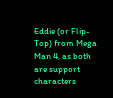Eddie (or Flip-Top) from Mega Man 4, as both are support characters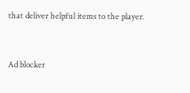that deliver helpful items to the player.


Ad blocker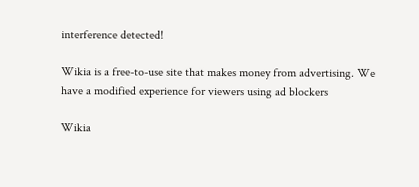interference detected!

Wikia is a free-to-use site that makes money from advertising. We have a modified experience for viewers using ad blockers

Wikia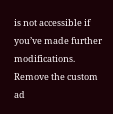is not accessible if you’ve made further modifications. Remove the custom ad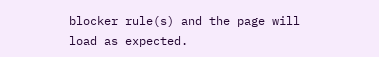blocker rule(s) and the page will load as expected.